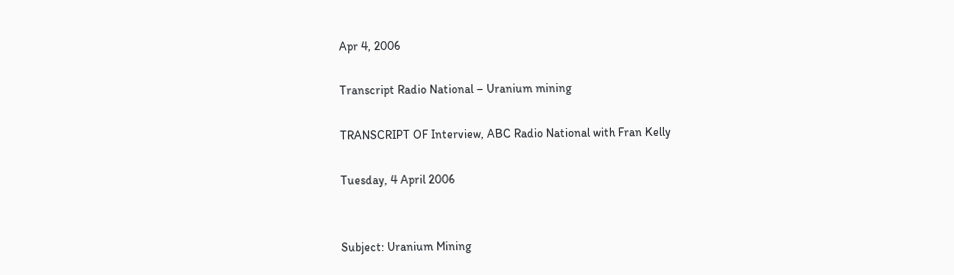Apr 4, 2006

Transcript Radio National – Uranium mining

TRANSCRIPT OF Interview, ABC Radio National with Fran Kelly

Tuesday, 4 April 2006


Subject: Uranium Mining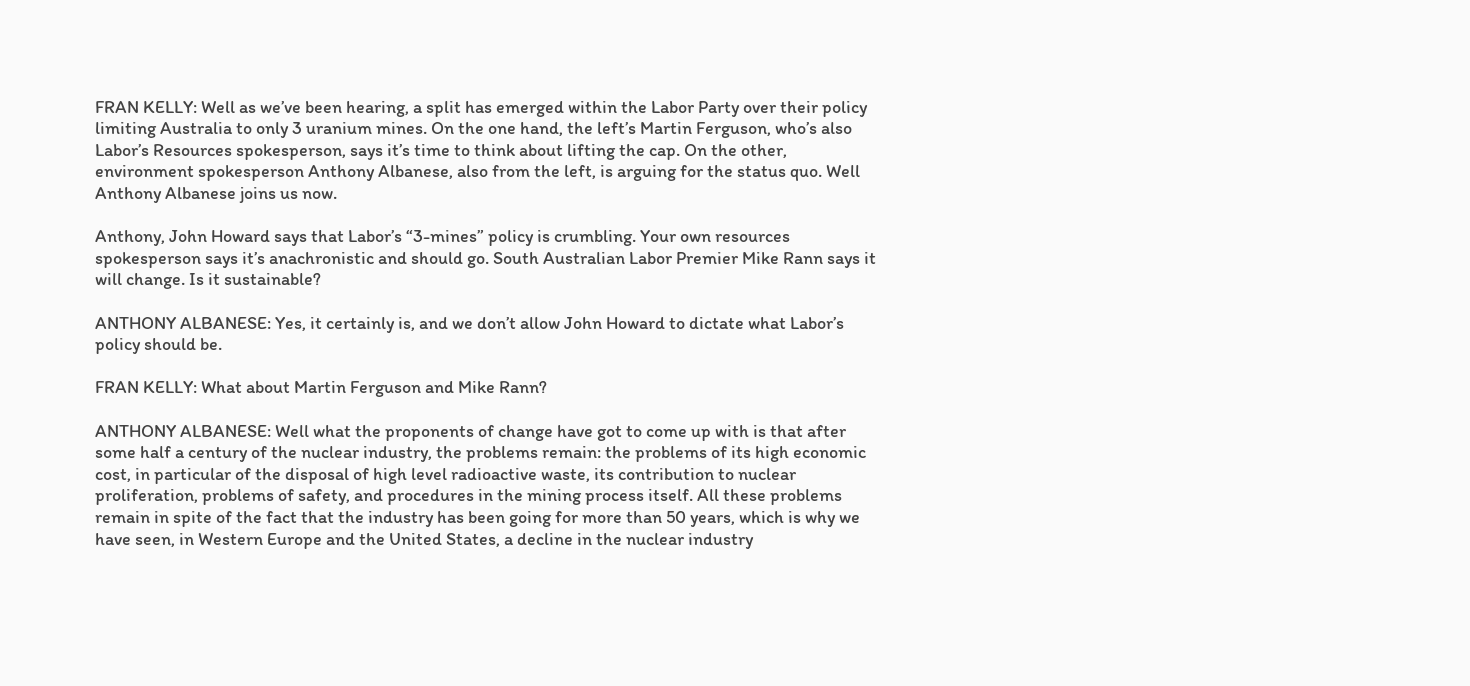FRAN KELLY: Well as we’ve been hearing, a split has emerged within the Labor Party over their policy limiting Australia to only 3 uranium mines. On the one hand, the left’s Martin Ferguson, who’s also Labor’s Resources spokesperson, says it’s time to think about lifting the cap. On the other, environment spokesperson Anthony Albanese, also from the left, is arguing for the status quo. Well Anthony Albanese joins us now.

Anthony, John Howard says that Labor’s “3-mines” policy is crumbling. Your own resources spokesperson says it’s anachronistic and should go. South Australian Labor Premier Mike Rann says it will change. Is it sustainable?

ANTHONY ALBANESE: Yes, it certainly is, and we don’t allow John Howard to dictate what Labor’s policy should be.

FRAN KELLY: What about Martin Ferguson and Mike Rann?

ANTHONY ALBANESE: Well what the proponents of change have got to come up with is that after some half a century of the nuclear industry, the problems remain: the problems of its high economic cost, in particular of the disposal of high level radioactive waste, its contribution to nuclear proliferation, problems of safety, and procedures in the mining process itself. All these problems remain in spite of the fact that the industry has been going for more than 50 years, which is why we have seen, in Western Europe and the United States, a decline in the nuclear industry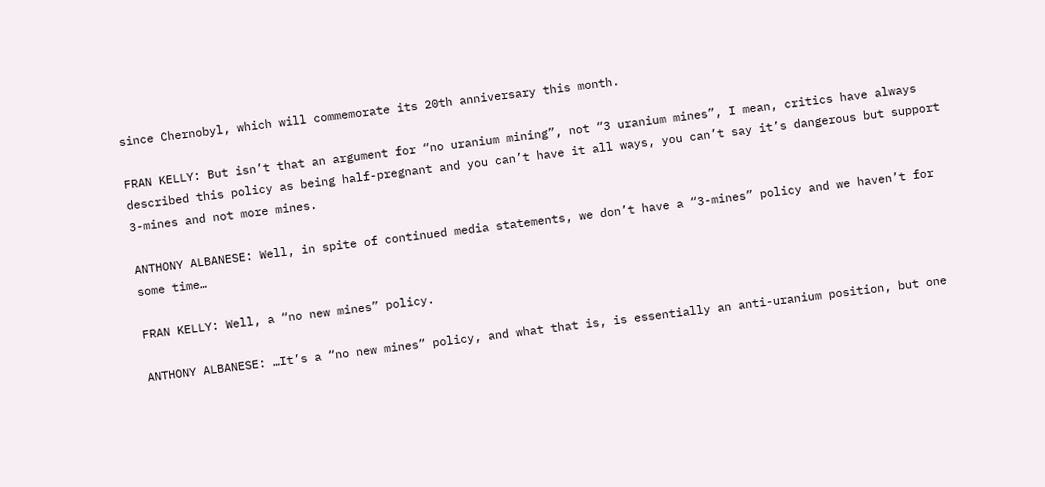since Chernobyl, which will commemorate its 20th anniversary this month.

FRAN KELLY: But isn’t that an argument for “no uranium mining”, not “3 uranium mines”, I mean, critics have always described this policy as being half-pregnant and you can’t have it all ways, you can’t say it’s dangerous but support 3-mines and not more mines.

ANTHONY ALBANESE: Well, in spite of continued media statements, we don’t have a “3-mines” policy and we haven’t for some time…

FRAN KELLY: Well, a “no new mines” policy.

ANTHONY ALBANESE: …It’s a “no new mines” policy, and what that is, is essentially an anti-uranium position, but one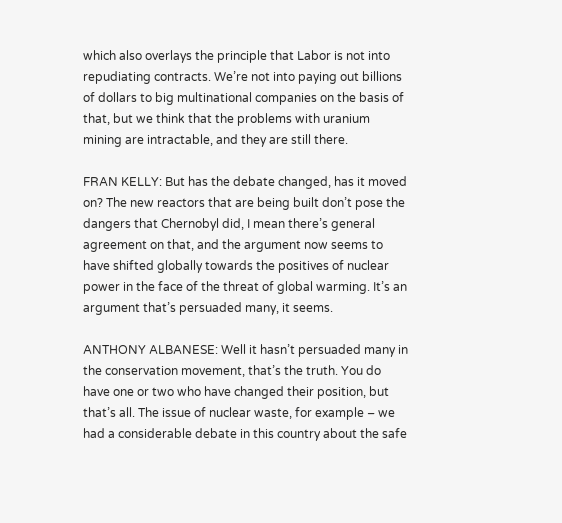which also overlays the principle that Labor is not into repudiating contracts. We’re not into paying out billions of dollars to big multinational companies on the basis of that, but we think that the problems with uranium mining are intractable, and they are still there.

FRAN KELLY: But has the debate changed, has it moved on? The new reactors that are being built don’t pose the dangers that Chernobyl did, I mean there’s general agreement on that, and the argument now seems to have shifted globally towards the positives of nuclear power in the face of the threat of global warming. It’s an argument that’s persuaded many, it seems.

ANTHONY ALBANESE: Well it hasn’t persuaded many in the conservation movement, that’s the truth. You do have one or two who have changed their position, but that’s all. The issue of nuclear waste, for example – we had a considerable debate in this country about the safe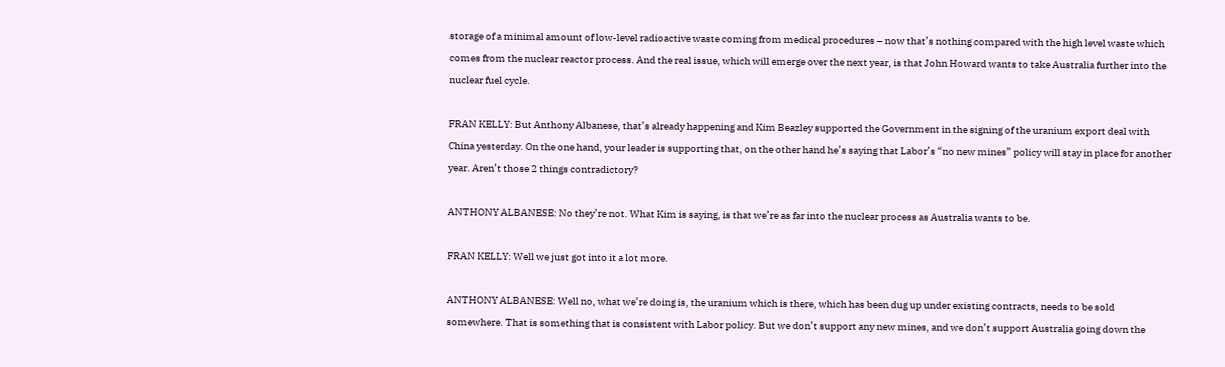storage of a minimal amount of low-level radioactive waste coming from medical procedures – now that’s nothing compared with the high level waste which comes from the nuclear reactor process. And the real issue, which will emerge over the next year, is that John Howard wants to take Australia further into the nuclear fuel cycle.

FRAN KELLY: But Anthony Albanese, that’s already happening and Kim Beazley supported the Government in the signing of the uranium export deal with China yesterday. On the one hand, your leader is supporting that, on the other hand he’s saying that Labor’s “no new mines” policy will stay in place for another year. Aren’t those 2 things contradictory?

ANTHONY ALBANESE: No they’re not. What Kim is saying, is that we’re as far into the nuclear process as Australia wants to be.

FRAN KELLY: Well we just got into it a lot more.

ANTHONY ALBANESE: Well no, what we’re doing is, the uranium which is there, which has been dug up under existing contracts, needs to be sold somewhere. That is something that is consistent with Labor policy. But we don’t support any new mines, and we don’t support Australia going down the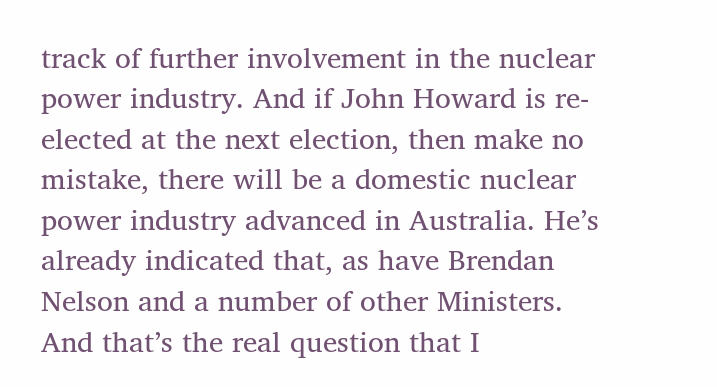track of further involvement in the nuclear power industry. And if John Howard is re-elected at the next election, then make no mistake, there will be a domestic nuclear power industry advanced in Australia. He’s already indicated that, as have Brendan Nelson and a number of other Ministers. And that’s the real question that I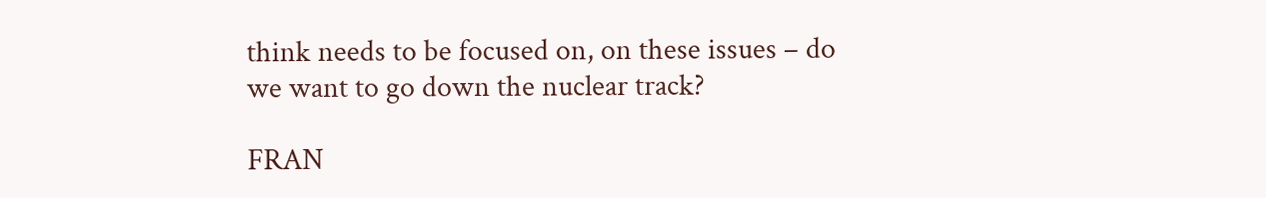think needs to be focused on, on these issues – do we want to go down the nuclear track?

FRAN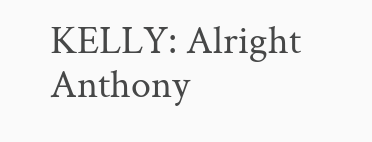KELLY: Alright Anthony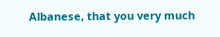Albanese, that you very much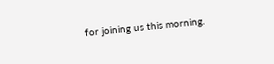for joining us this morning.